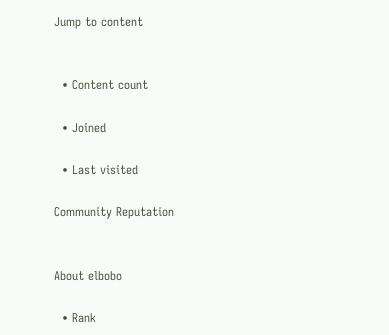Jump to content


  • Content count

  • Joined

  • Last visited

Community Reputation


About elbobo

  • Rank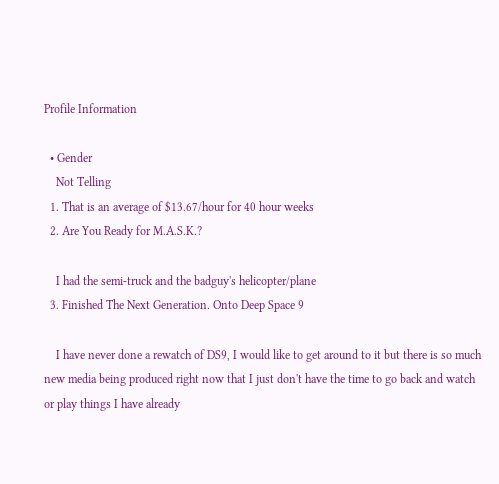Profile Information

  • Gender
    Not Telling
  1. That is an average of $13.67/hour for 40 hour weeks
  2. Are You Ready for M.A.S.K.?

    I had the semi-truck and the badguy's helicopter/plane
  3. Finished The Next Generation. Onto Deep Space 9

    I have never done a rewatch of DS9, I would like to get around to it but there is so much new media being produced right now that I just don't have the time to go back and watch or play things I have already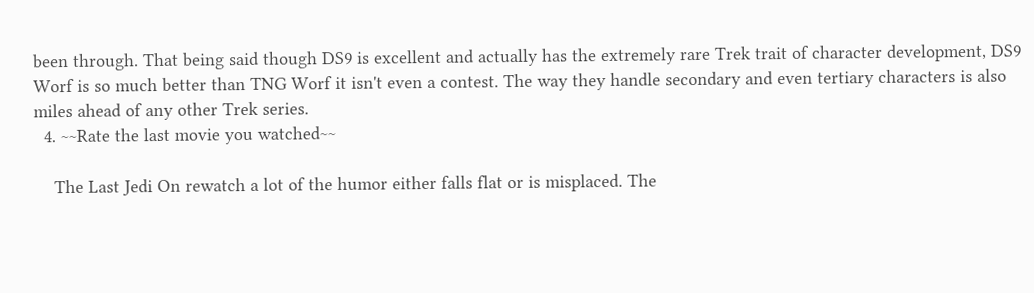been through. That being said though DS9 is excellent and actually has the extremely rare Trek trait of character development, DS9 Worf is so much better than TNG Worf it isn't even a contest. The way they handle secondary and even tertiary characters is also miles ahead of any other Trek series.
  4. ~~Rate the last movie you watched~~

    The Last Jedi On rewatch a lot of the humor either falls flat or is misplaced. The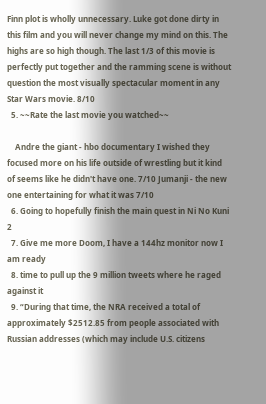Finn plot is wholly unnecessary. Luke got done dirty in this film and you will never change my mind on this. The highs are so high though. The last 1/3 of this movie is perfectly put together and the ramming scene is without question the most visually spectacular moment in any Star Wars movie. 8/10
  5. ~~Rate the last movie you watched~~

    Andre the giant - hbo documentary I wished they focused more on his life outside of wrestling but it kind of seems like he didn't have one. 7/10 Jumanji - the new one entertaining for what it was 7/10
  6. Going to hopefully finish the main quest in Ni No Kuni 2
  7. Give me more Doom, I have a 144hz monitor now I am ready
  8. time to pull up the 9 million tweets where he raged against it
  9. “During that time, the NRA received a total of approximately $2512.85 from people associated with Russian addresses (which may include U.S. citizens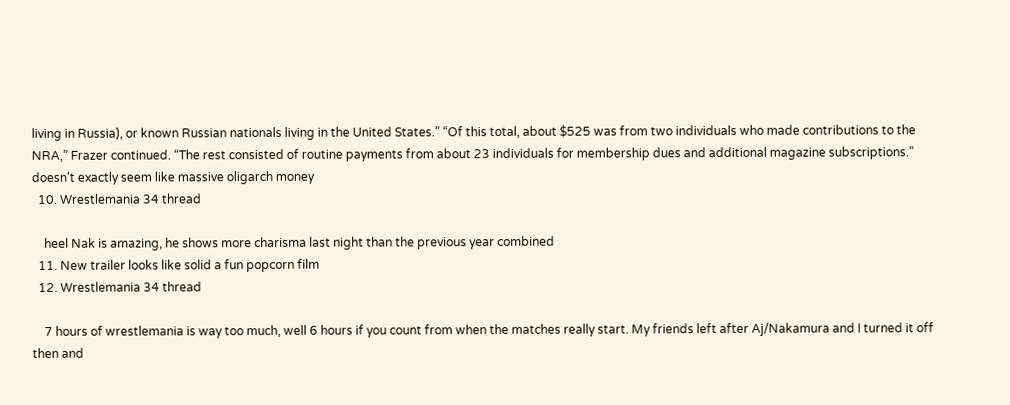living in Russia), or known Russian nationals living in the United States.” “Of this total, about $525 was from two individuals who made contributions to the NRA,” Frazer continued. “The rest consisted of routine payments from about 23 individuals for membership dues and additional magazine subscriptions.” doesn't exactly seem like massive oligarch money
  10. Wrestlemania 34 thread

    heel Nak is amazing, he shows more charisma last night than the previous year combined
  11. New trailer looks like solid a fun popcorn film
  12. Wrestlemania 34 thread

    7 hours of wrestlemania is way too much, well 6 hours if you count from when the matches really start. My friends left after Aj/Nakamura and I turned it off then and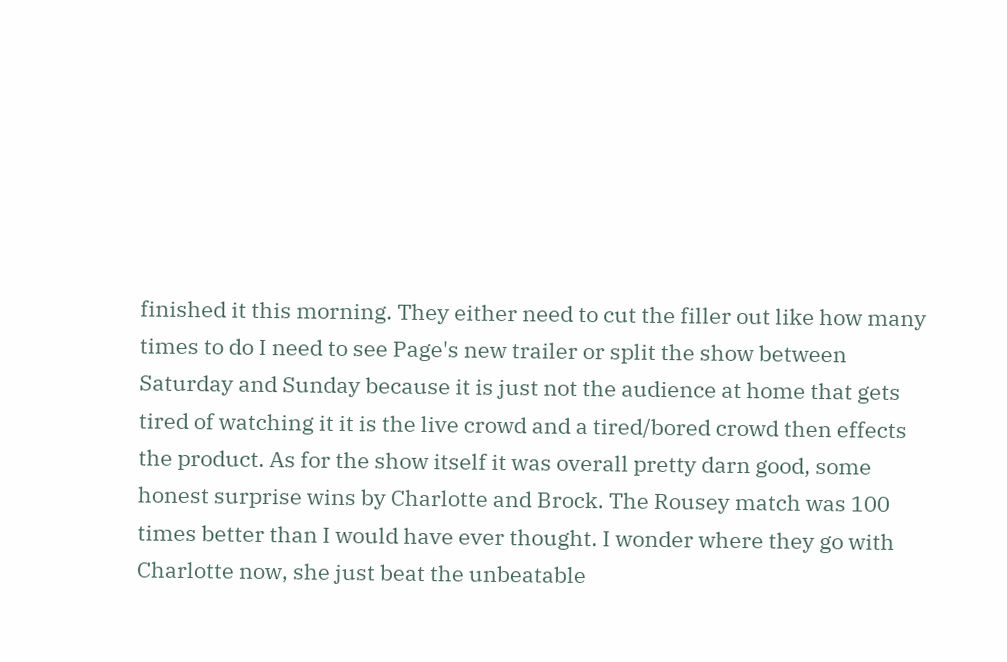finished it this morning. They either need to cut the filler out like how many times to do I need to see Page's new trailer or split the show between Saturday and Sunday because it is just not the audience at home that gets tired of watching it it is the live crowd and a tired/bored crowd then effects the product. As for the show itself it was overall pretty darn good, some honest surprise wins by Charlotte and Brock. The Rousey match was 100 times better than I would have ever thought. I wonder where they go with Charlotte now, she just beat the unbeatable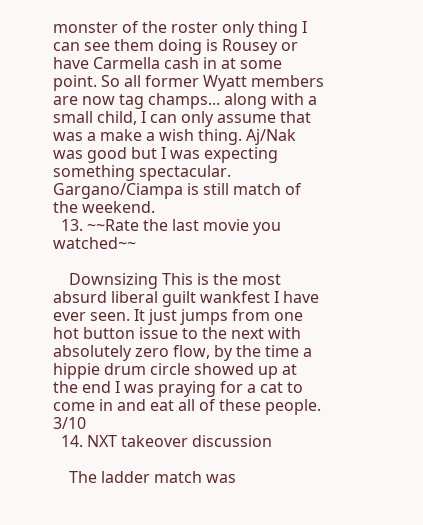monster of the roster only thing I can see them doing is Rousey or have Carmella cash in at some point. So all former Wyatt members are now tag champs... along with a small child, I can only assume that was a make a wish thing. Aj/Nak was good but I was expecting something spectacular. Gargano/Ciampa is still match of the weekend.
  13. ~~Rate the last movie you watched~~

    Downsizing This is the most absurd liberal guilt wankfest I have ever seen. It just jumps from one hot button issue to the next with absolutely zero flow, by the time a hippie drum circle showed up at the end I was praying for a cat to come in and eat all of these people. 3/10
  14. NXT takeover discussion

    The ladder match was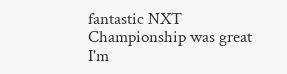fantastic NXT Championship was great I'm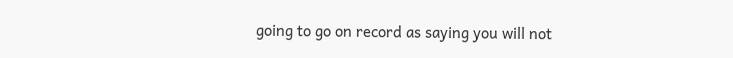going to go on record as saying you will not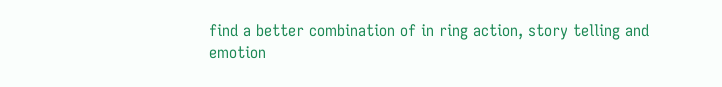find a better combination of in ring action, story telling and emotion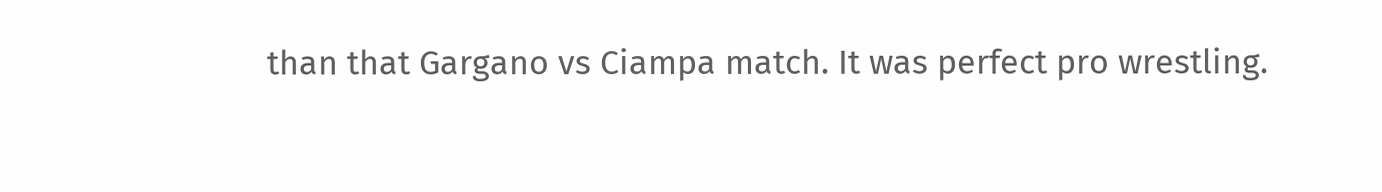than that Gargano vs Ciampa match. It was perfect pro wrestling.